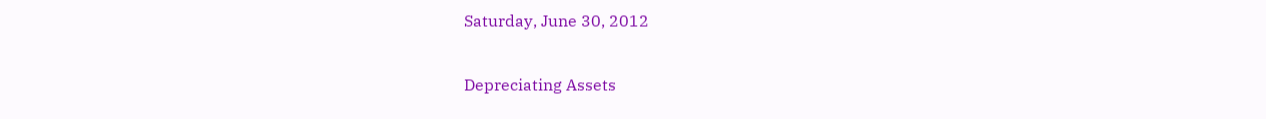Saturday, June 30, 2012

Depreciating Assets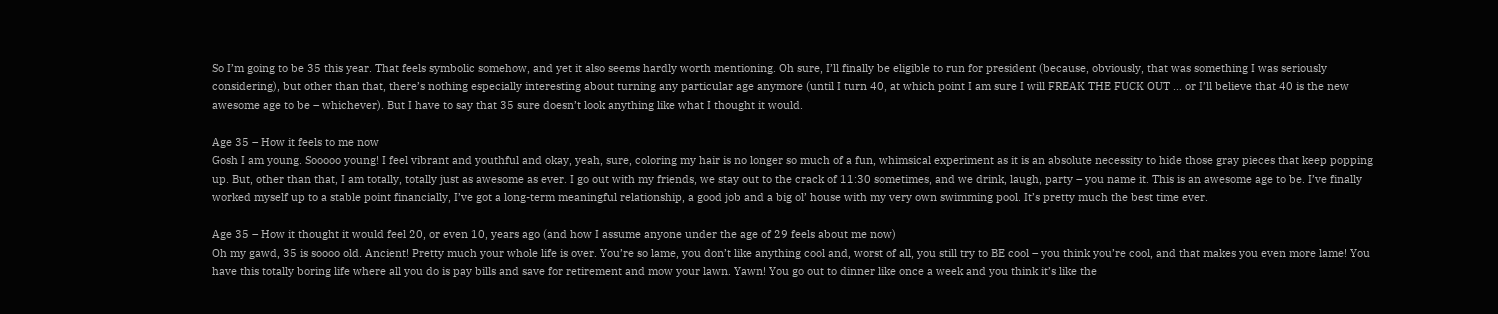So I’m going to be 35 this year. That feels symbolic somehow, and yet it also seems hardly worth mentioning. Oh sure, I’ll finally be eligible to run for president (because, obviously, that was something I was seriously considering), but other than that, there’s nothing especially interesting about turning any particular age anymore (until I turn 40, at which point I am sure I will FREAK THE FUCK OUT … or I’ll believe that 40 is the new awesome age to be – whichever). But I have to say that 35 sure doesn’t look anything like what I thought it would.

Age 35 – How it feels to me now
Gosh I am young. Sooooo young! I feel vibrant and youthful and okay, yeah, sure, coloring my hair is no longer so much of a fun, whimsical experiment as it is an absolute necessity to hide those gray pieces that keep popping up. But, other than that, I am totally, totally just as awesome as ever. I go out with my friends, we stay out to the crack of 11:30 sometimes, and we drink, laugh, party – you name it. This is an awesome age to be. I’ve finally worked myself up to a stable point financially, I’ve got a long-term meaningful relationship, a good job and a big ol’ house with my very own swimming pool. It’s pretty much the best time ever.

Age 35 – How it thought it would feel 20, or even 10, years ago (and how I assume anyone under the age of 29 feels about me now)
Oh my gawd, 35 is soooo old. Ancient! Pretty much your whole life is over. You’re so lame, you don’t like anything cool and, worst of all, you still try to BE cool – you think you’re cool, and that makes you even more lame! You have this totally boring life where all you do is pay bills and save for retirement and mow your lawn. Yawn! You go out to dinner like once a week and you think it’s like the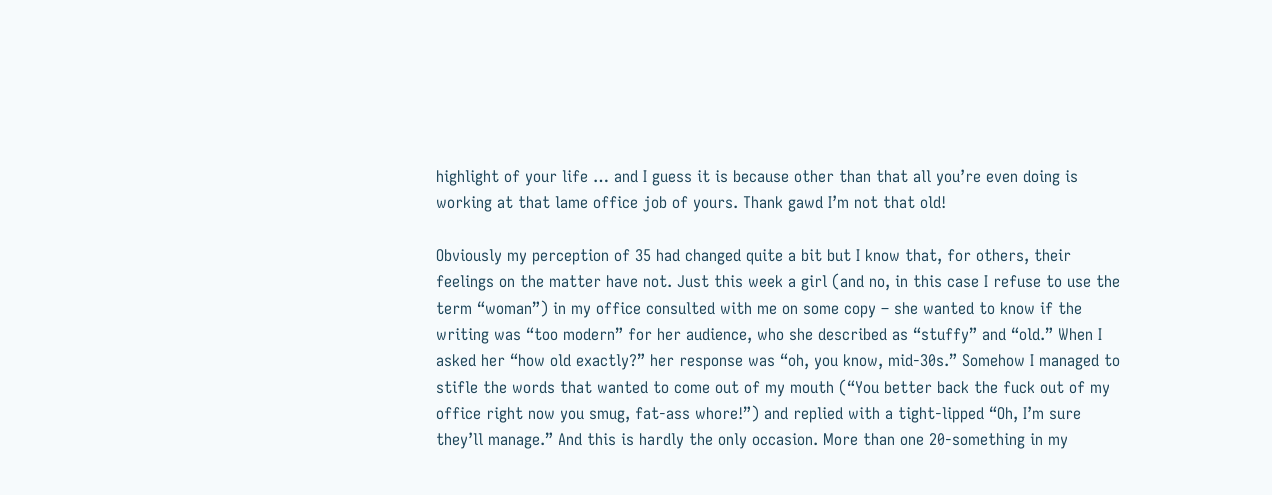highlight of your life … and I guess it is because other than that all you’re even doing is working at that lame office job of yours. Thank gawd I’m not that old!

Obviously my perception of 35 had changed quite a bit but I know that, for others, their feelings on the matter have not. Just this week a girl (and no, in this case I refuse to use the term “woman”) in my office consulted with me on some copy – she wanted to know if the writing was “too modern” for her audience, who she described as “stuffy” and “old.” When I asked her “how old exactly?” her response was “oh, you know, mid-30s.” Somehow I managed to stifle the words that wanted to come out of my mouth (“You better back the fuck out of my office right now you smug, fat-ass whore!”) and replied with a tight-lipped “Oh, I’m sure they’ll manage.” And this is hardly the only occasion. More than one 20-something in my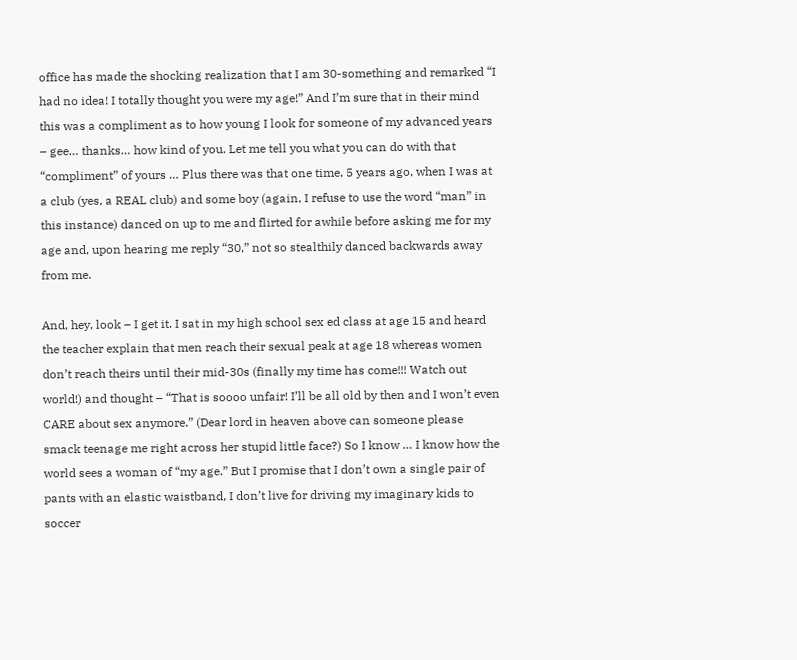office has made the shocking realization that I am 30-something and remarked “I had no idea! I totally thought you were my age!” And I’m sure that in their mind this was a compliment as to how young I look for someone of my advanced years – gee… thanks… how kind of you. Let me tell you what you can do with that “compliment” of yours … Plus there was that one time, 5 years ago, when I was at a club (yes, a REAL club) and some boy (again, I refuse to use the word “man” in this instance) danced on up to me and flirted for awhile before asking me for my age and, upon hearing me reply “30,” not so stealthily danced backwards away from me.

And, hey, look – I get it. I sat in my high school sex ed class at age 15 and heard the teacher explain that men reach their sexual peak at age 18 whereas women don’t reach theirs until their mid-30s (finally my time has come!!! Watch out world!) and thought – “That is soooo unfair! I’ll be all old by then and I won’t even CARE about sex anymore.” (Dear lord in heaven above can someone please smack teenage me right across her stupid little face?) So I know … I know how the world sees a woman of “my age.” But I promise that I don’t own a single pair of pants with an elastic waistband, I don’t live for driving my imaginary kids to soccer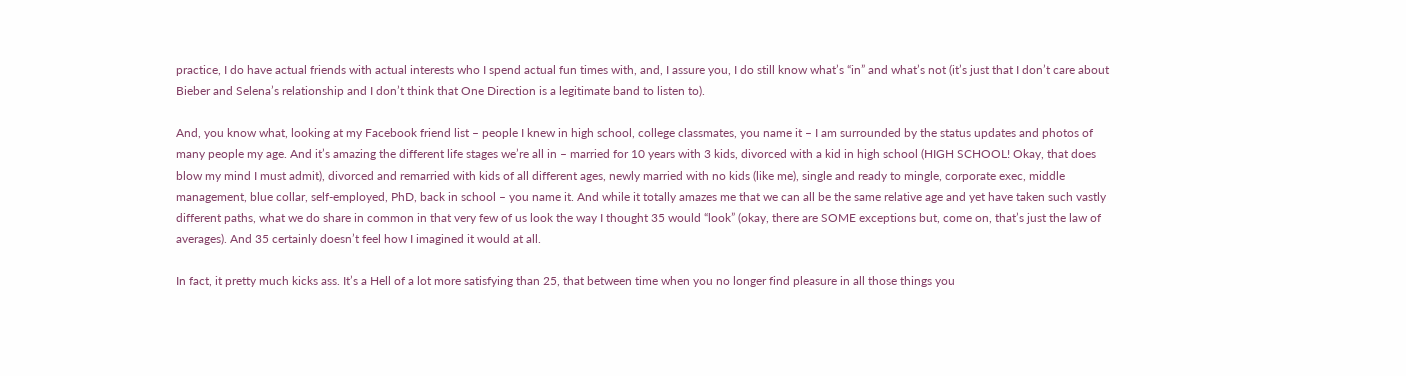practice, I do have actual friends with actual interests who I spend actual fun times with, and, I assure you, I do still know what’s “in” and what’s not (it’s just that I don’t care about Bieber and Selena’s relationship and I don’t think that One Direction is a legitimate band to listen to).

And, you know what, looking at my Facebook friend list – people I knew in high school, college classmates, you name it – I am surrounded by the status updates and photos of many people my age. And it’s amazing the different life stages we’re all in – married for 10 years with 3 kids, divorced with a kid in high school (HIGH SCHOOL! Okay, that does blow my mind I must admit), divorced and remarried with kids of all different ages, newly married with no kids (like me), single and ready to mingle, corporate exec, middle management, blue collar, self-employed, PhD, back in school – you name it. And while it totally amazes me that we can all be the same relative age and yet have taken such vastly different paths, what we do share in common in that very few of us look the way I thought 35 would “look” (okay, there are SOME exceptions but, come on, that’s just the law of averages). And 35 certainly doesn’t feel how I imagined it would at all.

In fact, it pretty much kicks ass. It’s a Hell of a lot more satisfying than 25, that between time when you no longer find pleasure in all those things you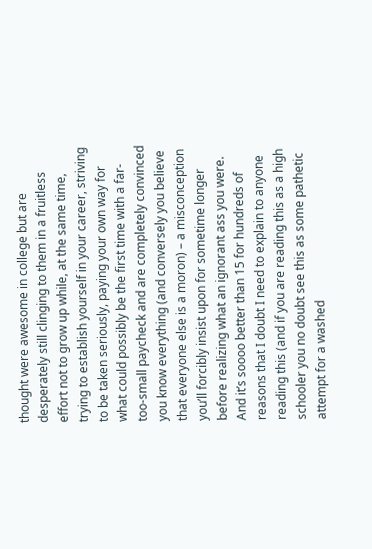thought were awesome in college but are desperately still clinging to them in a fruitless effort not to grow up while, at the same time, trying to establish yourself in your career, striving to be taken seriously, paying your own way for what could possibly be the first time with a far-too-small paycheck and are completely convinced you know everything (and conversely you believe that everyone else is a moron) – a misconception you’ll forcibly insist upon for sometime longer before realizing what an ignorant ass you were. And it’s soooo better than 15 for hundreds of reasons that I doubt I need to explain to anyone reading this (and if you are reading this as a high schooler you no doubt see this as some pathetic attempt for a washed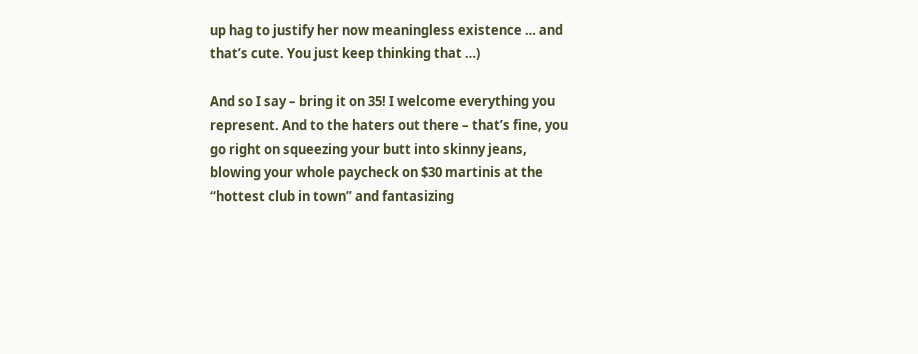up hag to justify her now meaningless existence … and that’s cute. You just keep thinking that …)

And so I say – bring it on 35! I welcome everything you represent. And to the haters out there – that’s fine, you go right on squeezing your butt into skinny jeans, blowing your whole paycheck on $30 martinis at the “hottest club in town” and fantasizing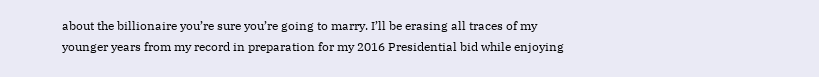about the billionaire you’re sure you’re going to marry. I’ll be erasing all traces of my younger years from my record in preparation for my 2016 Presidential bid while enjoying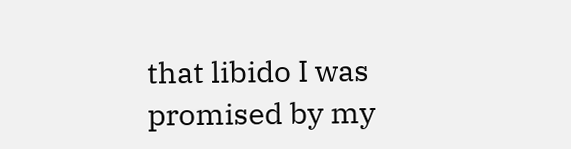that libido I was promised by my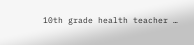10th grade health teacher …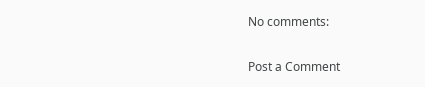No comments:

Post a Comment